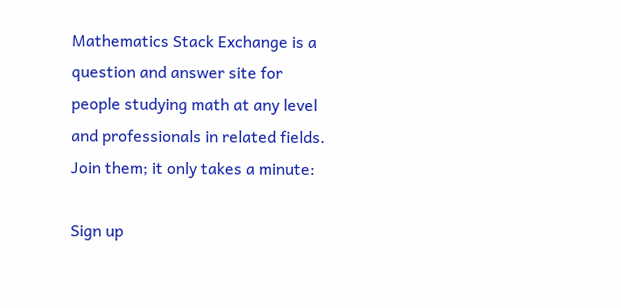Mathematics Stack Exchange is a question and answer site for people studying math at any level and professionals in related fields. Join them; it only takes a minute:

Sign up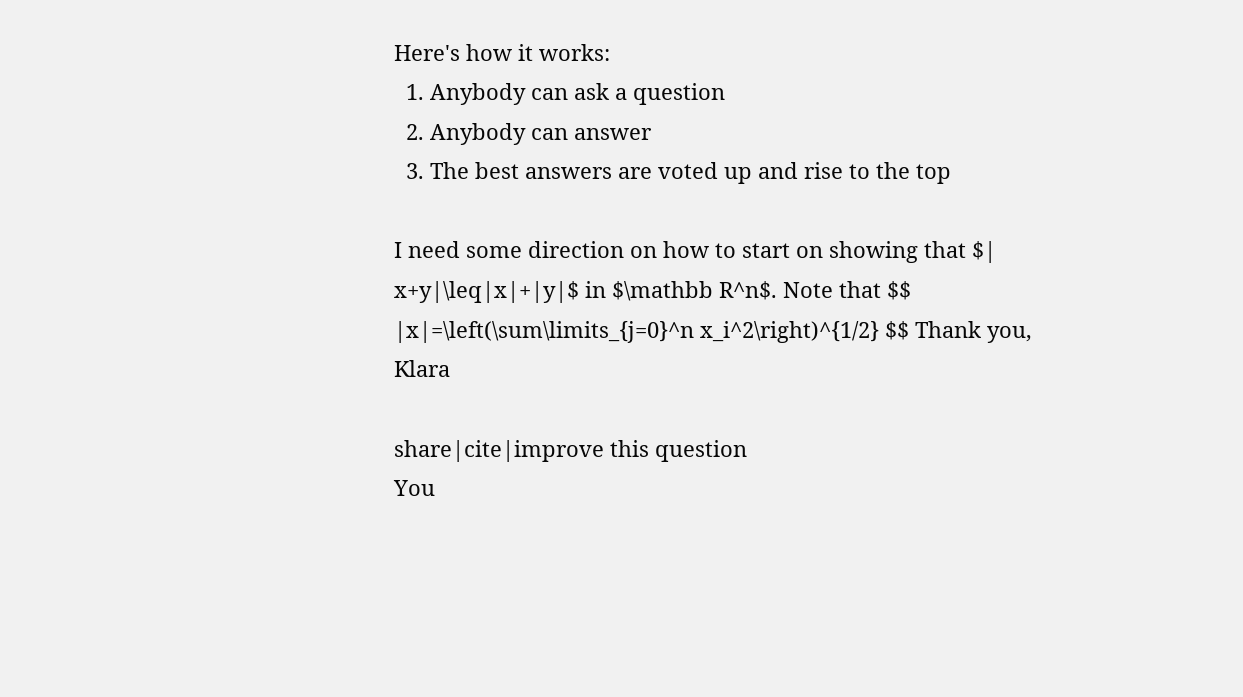Here's how it works:
  1. Anybody can ask a question
  2. Anybody can answer
  3. The best answers are voted up and rise to the top

I need some direction on how to start on showing that $| x+y|\leq|x|+|y|$ in $\mathbb R^n$. Note that $$ |x|=\left(\sum\limits_{j=0}^n x_i^2\right)^{1/2} $$ Thank you, Klara

share|cite|improve this question
You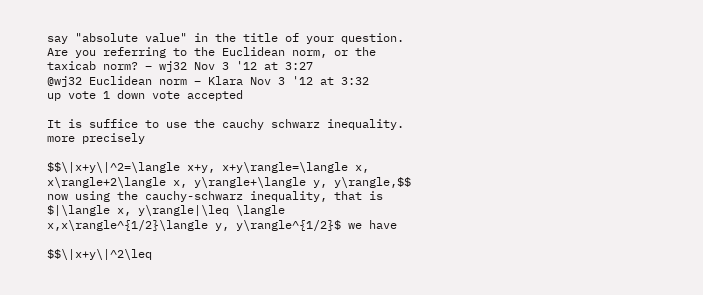say "absolute value" in the title of your question. Are you referring to the Euclidean norm, or the taxicab norm? – wj32 Nov 3 '12 at 3:27
@wj32 Euclidean norm – Klara Nov 3 '12 at 3:32
up vote 1 down vote accepted

It is suffice to use the cauchy schwarz inequality. more precisely

$$\|x+y\|^2=\langle x+y, x+y\rangle=\langle x, x\rangle+2\langle x, y\rangle+\langle y, y\rangle,$$ now using the cauchy-schwarz inequality, that is $|\langle x, y\rangle|\leq \langle x,x\rangle^{1/2}\langle y, y\rangle^{1/2}$ we have

$$\|x+y\|^2\leq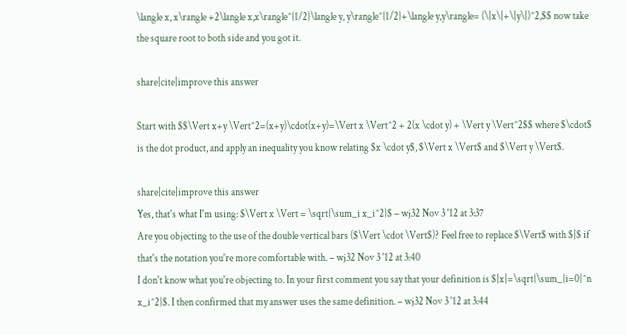\langle x, x\rangle +2\langle x,x\rangle^{1/2}\langle y, y\rangle^{1/2}+\langle y,y\rangle= (\|x\|+\|y\|)^2,$$ now take the square root to both side and you got it.

share|cite|improve this answer

Start with $$\Vert x+y \Vert^2=(x+y)\cdot(x+y)=\Vert x \Vert^2 + 2(x \cdot y) + \Vert y \Vert^2$$ where $\cdot$ is the dot product, and apply an inequality you know relating $x \cdot y$, $\Vert x \Vert$ and $\Vert y \Vert$.

share|cite|improve this answer
Yes, that's what I'm using: $\Vert x \Vert = \sqrt{\sum_i x_i^2}$ – wj32 Nov 3 '12 at 3:37
Are you objecting to the use of the double vertical bars ($\Vert \cdot \Vert$)? Feel free to replace $\Vert$ with $|$ if that's the notation you're more comfortable with. – wj32 Nov 3 '12 at 3:40
I don't know what you're objecting to. In your first comment you say that your definition is $|x|=\sqrt{\sum_{i=0}^n x_i^2}$. I then confirmed that my answer uses the same definition. – wj32 Nov 3 '12 at 3:44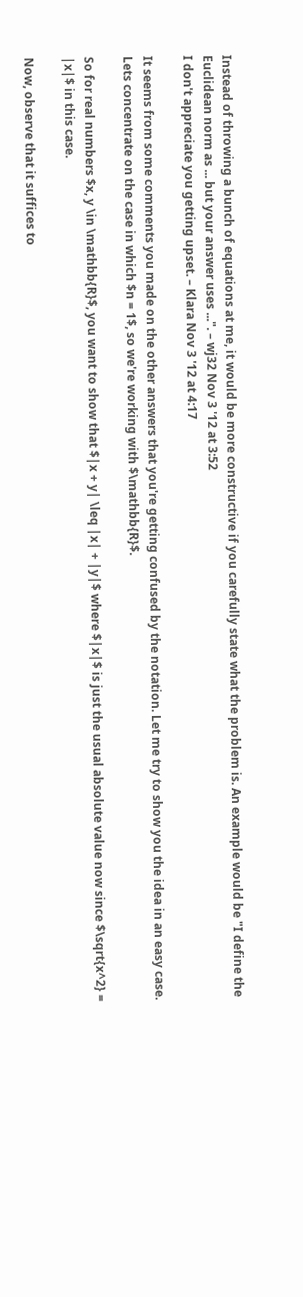Instead of throwing a bunch of equations at me, it would be more constructive if you carefully state what the problem is. An example would be "I define the Euclidean norm as ... but your answer uses ...". – wj32 Nov 3 '12 at 3:52
I don't appreciate you getting upset. – Klara Nov 3 '12 at 4:17

It seems from some comments you made on the other answers that you're getting confused by the notation. Let me try to show you the idea in an easy case. Lets concentrate on the case in which $n = 1$, so we're working with $\mathbb{R}$.

So for real numbers $x, y \in \mathbb{R}$, you want to show that $|x + y| \leq |x| + |y|$ where $|x|$ is just the usual absolute value now since $\sqrt{x^2} = |x|$ in this case.

Now, observe that it suffices to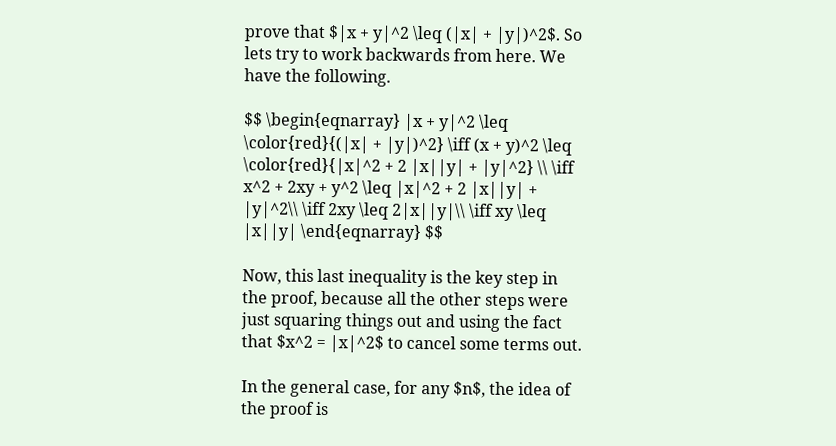prove that $|x + y|^2 \leq (|x| + |y|)^2$. So lets try to work backwards from here. We have the following.

$$ \begin{eqnarray} |x + y|^2 \leq \color{red}{(|x| + |y|)^2} \iff (x + y)^2 \leq \color{red}{|x|^2 + 2 |x||y| + |y|^2} \\ \iff x^2 + 2xy + y^2 \leq |x|^2 + 2 |x||y| + |y|^2\\ \iff 2xy \leq 2|x||y|\\ \iff xy \leq |x||y| \end{eqnarray} $$

Now, this last inequality is the key step in the proof, because all the other steps were just squaring things out and using the fact that $x^2 = |x|^2$ to cancel some terms out.

In the general case, for any $n$, the idea of the proof is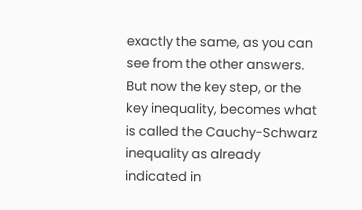exactly the same, as you can see from the other answers. But now the key step, or the key inequality, becomes what is called the Cauchy-Schwarz inequality as already indicated in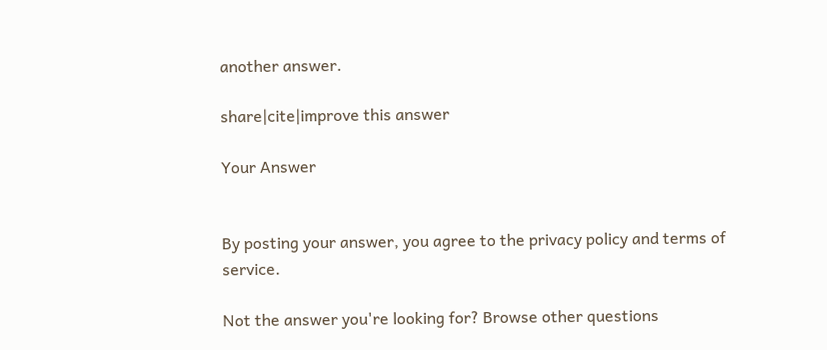another answer.

share|cite|improve this answer

Your Answer


By posting your answer, you agree to the privacy policy and terms of service.

Not the answer you're looking for? Browse other questions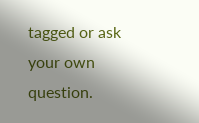tagged or ask your own question.